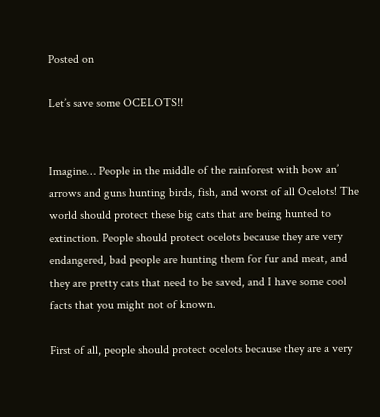Posted on

Let’s save some OCELOTS!!


Imagine… People in the middle of the rainforest with bow an’ arrows and guns hunting birds, fish, and worst of all Ocelots! The world should protect these big cats that are being hunted to extinction. People should protect ocelots because they are very endangered, bad people are hunting them for fur and meat, and they are pretty cats that need to be saved, and I have some cool facts that you might not of known.

First of all, people should protect ocelots because they are a very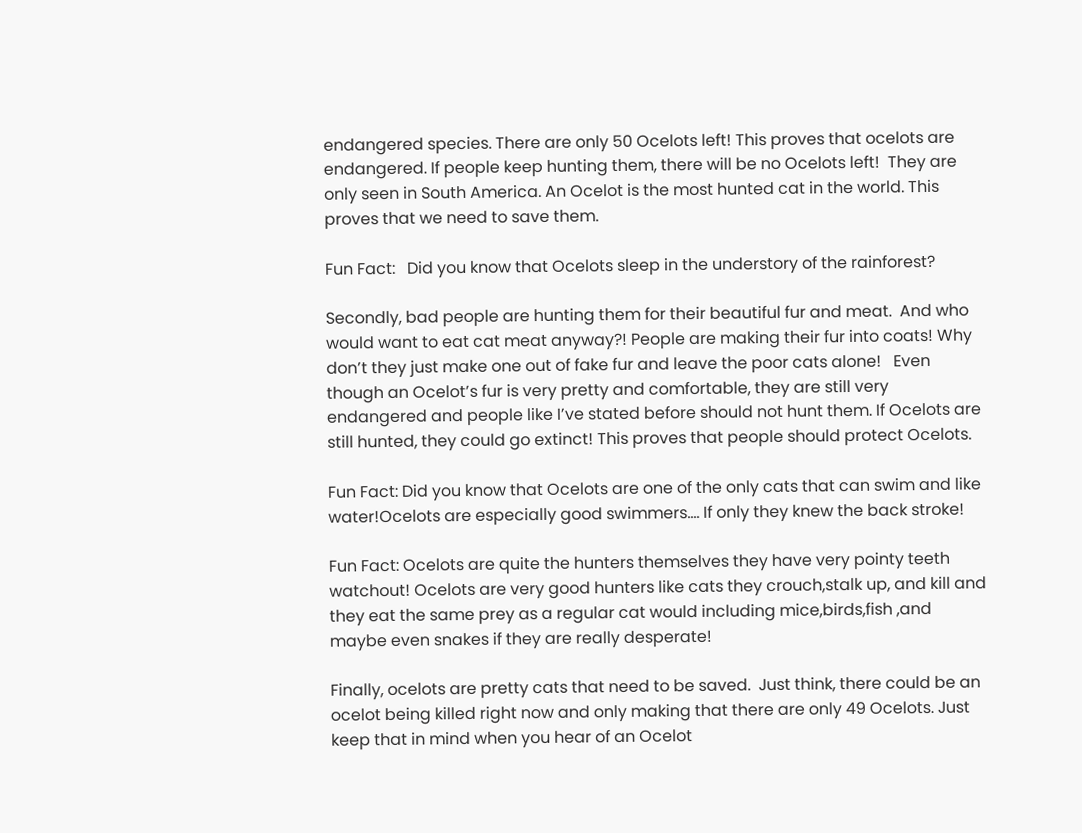endangered species. There are only 50 Ocelots left! This proves that ocelots are endangered. If people keep hunting them, there will be no Ocelots left!  They are only seen in South America. An Ocelot is the most hunted cat in the world. This proves that we need to save them.

Fun Fact:   Did you know that Ocelots sleep in the understory of the rainforest?

Secondly, bad people are hunting them for their beautiful fur and meat.  And who would want to eat cat meat anyway?! People are making their fur into coats! Why don’t they just make one out of fake fur and leave the poor cats alone!   Even though an Ocelot’s fur is very pretty and comfortable, they are still very endangered and people like I’ve stated before should not hunt them. If Ocelots are still hunted, they could go extinct! This proves that people should protect Ocelots.

Fun Fact: Did you know that Ocelots are one of the only cats that can swim and like  water!Ocelots are especially good swimmers…. If only they knew the back stroke!

Fun Fact: Ocelots are quite the hunters themselves they have very pointy teeth watchout! Ocelots are very good hunters like cats they crouch,stalk up, and kill and they eat the same prey as a regular cat would including mice,birds,fish ,and maybe even snakes if they are really desperate!

Finally, ocelots are pretty cats that need to be saved.  Just think, there could be an ocelot being killed right now and only making that there are only 49 Ocelots. Just keep that in mind when you hear of an Ocelot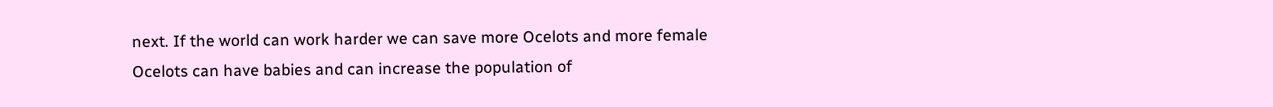next. If the world can work harder we can save more Ocelots and more female Ocelots can have babies and can increase the population of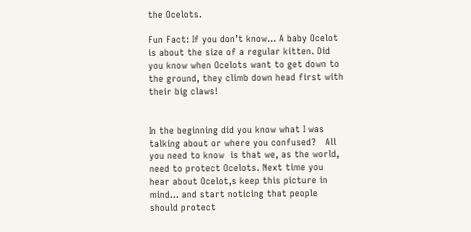the Ocelots.

Fun Fact: If you don’t know… A baby Ocelot  is about the size of a regular kitten. Did you know when Ocelots want to get down to the ground, they climb down head first with their big claws!


In the beginning did you know what I was talking about or where you confused?   All you need to know  is that we, as the world, need to protect Ocelots. Next time you hear about Ocelot,s keep this picture in mind… and start noticing that people should protect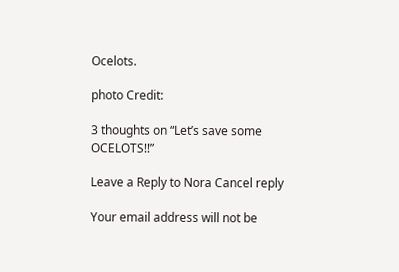Ocelots.

photo Credit:

3 thoughts on “Let’s save some OCELOTS!!”

Leave a Reply to Nora Cancel reply

Your email address will not be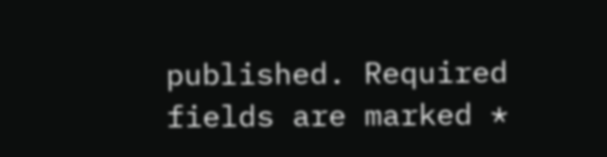published. Required fields are marked *